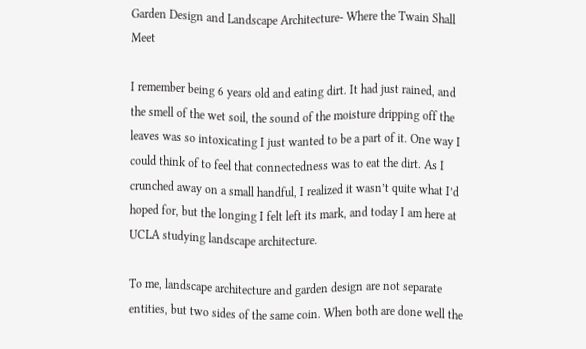Garden Design and Landscape Architecture- Where the Twain Shall Meet

I remember being 6 years old and eating dirt. It had just rained, and the smell of the wet soil, the sound of the moisture dripping off the leaves was so intoxicating I just wanted to be a part of it. One way I could think of to feel that connectedness was to eat the dirt. As I crunched away on a small handful, I realized it wasn’t quite what I’d hoped for, but the longing I felt left its mark, and today I am here at UCLA studying landscape architecture.

To me, landscape architecture and garden design are not separate entities, but two sides of the same coin. When both are done well the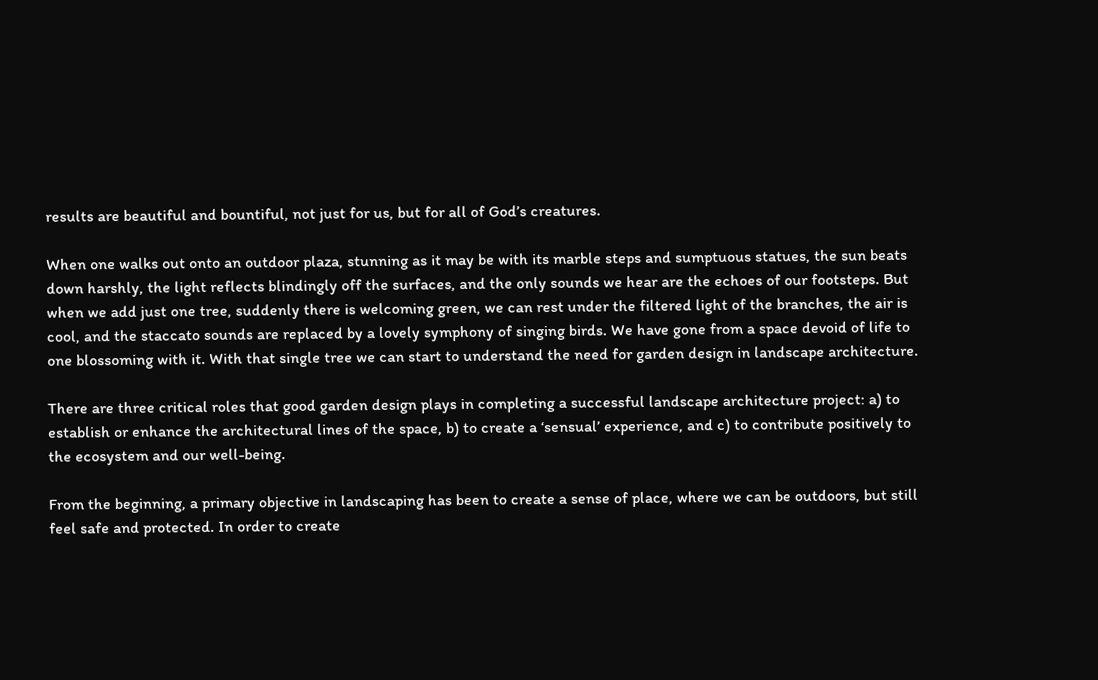results are beautiful and bountiful, not just for us, but for all of God’s creatures.

When one walks out onto an outdoor plaza, stunning as it may be with its marble steps and sumptuous statues, the sun beats down harshly, the light reflects blindingly off the surfaces, and the only sounds we hear are the echoes of our footsteps. But when we add just one tree, suddenly there is welcoming green, we can rest under the filtered light of the branches, the air is cool, and the staccato sounds are replaced by a lovely symphony of singing birds. We have gone from a space devoid of life to one blossoming with it. With that single tree we can start to understand the need for garden design in landscape architecture.

There are three critical roles that good garden design plays in completing a successful landscape architecture project: a) to establish or enhance the architectural lines of the space, b) to create a ‘sensual’ experience, and c) to contribute positively to the ecosystem and our well-being.

From the beginning, a primary objective in landscaping has been to create a sense of place, where we can be outdoors, but still feel safe and protected. In order to create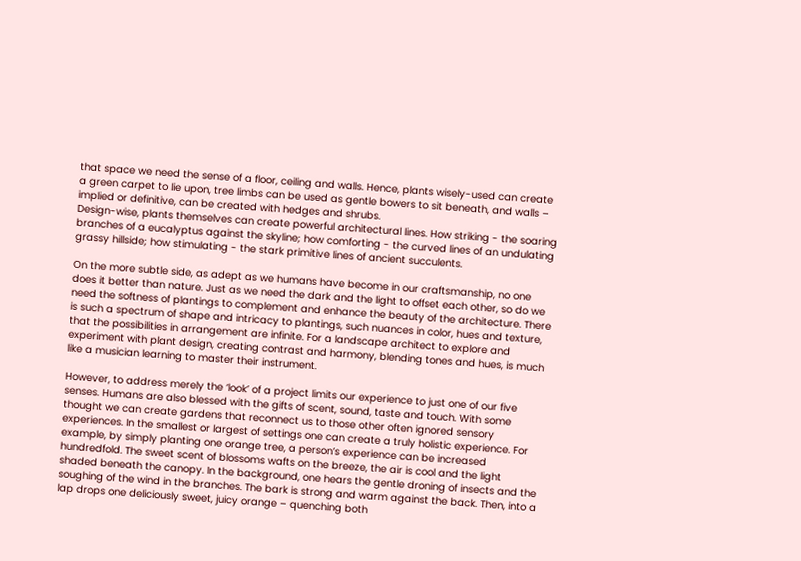that space we need the sense of a floor, ceiling and walls. Hence, plants wisely-used can create a green carpet to lie upon, tree limbs can be used as gentle bowers to sit beneath, and walls – implied or definitive, can be created with hedges and shrubs.
Design-wise, plants themselves can create powerful architectural lines. How striking - the soaring branches of a eucalyptus against the skyline; how comforting - the curved lines of an undulating grassy hillside; how stimulating - the stark primitive lines of ancient succulents.

On the more subtle side, as adept as we humans have become in our craftsmanship, no one does it better than nature. Just as we need the dark and the light to offset each other, so do we need the softness of plantings to complement and enhance the beauty of the architecture. There is such a spectrum of shape and intricacy to plantings, such nuances in color, hues and texture, that the possibilities in arrangement are infinite. For a landscape architect to explore and experiment with plant design, creating contrast and harmony, blending tones and hues, is much like a musician learning to master their instrument.

However, to address merely the ‘look’ of a project limits our experience to just one of our five senses. Humans are also blessed with the gifts of scent, sound, taste and touch. With some thought we can create gardens that reconnect us to those other often ignored sensory experiences. In the smallest or largest of settings one can create a truly holistic experience. For example, by simply planting one orange tree, a person’s experience can be increased hundredfold. The sweet scent of blossoms wafts on the breeze, the air is cool and the light shaded beneath the canopy. In the background, one hears the gentle droning of insects and the soughing of the wind in the branches. The bark is strong and warm against the back. Then, into a lap drops one deliciously sweet, juicy orange – quenching both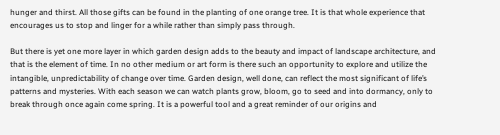hunger and thirst. All those gifts can be found in the planting of one orange tree. It is that whole experience that encourages us to stop and linger for a while rather than simply pass through.

But there is yet one more layer in which garden design adds to the beauty and impact of landscape architecture, and that is the element of time. In no other medium or art form is there such an opportunity to explore and utilize the intangible, unpredictability of change over time. Garden design, well done, can reflect the most significant of life’s patterns and mysteries. With each season we can watch plants grow, bloom, go to seed and into dormancy, only to break through once again come spring. It is a powerful tool and a great reminder of our origins and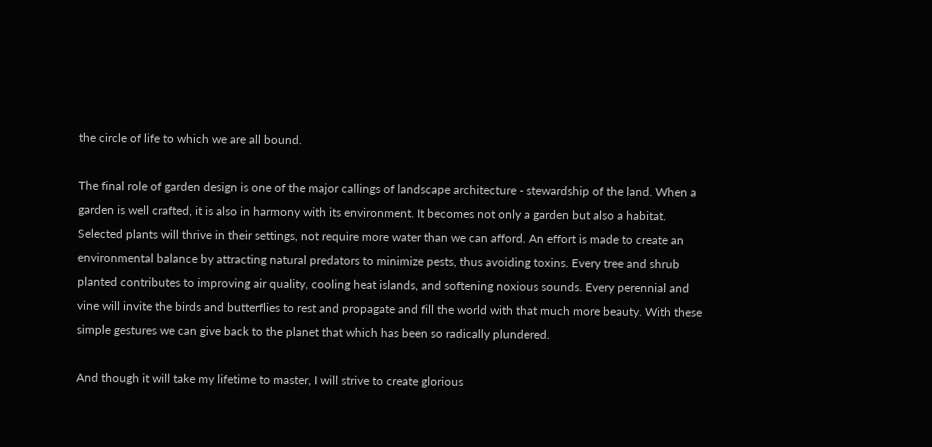the circle of life to which we are all bound.

The final role of garden design is one of the major callings of landscape architecture - stewardship of the land. When a garden is well crafted, it is also in harmony with its environment. It becomes not only a garden but also a habitat. Selected plants will thrive in their settings, not require more water than we can afford. An effort is made to create an environmental balance by attracting natural predators to minimize pests, thus avoiding toxins. Every tree and shrub planted contributes to improving air quality, cooling heat islands, and softening noxious sounds. Every perennial and vine will invite the birds and butterflies to rest and propagate and fill the world with that much more beauty. With these simple gestures we can give back to the planet that which has been so radically plundered.

And though it will take my lifetime to master, I will strive to create glorious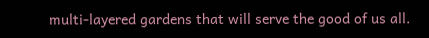multi-layered gardens that will serve the good of us all.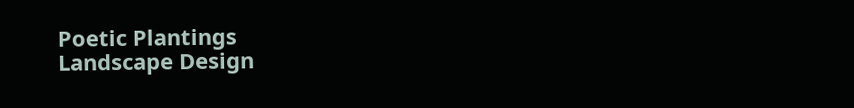Poetic Plantings
Landscape Design